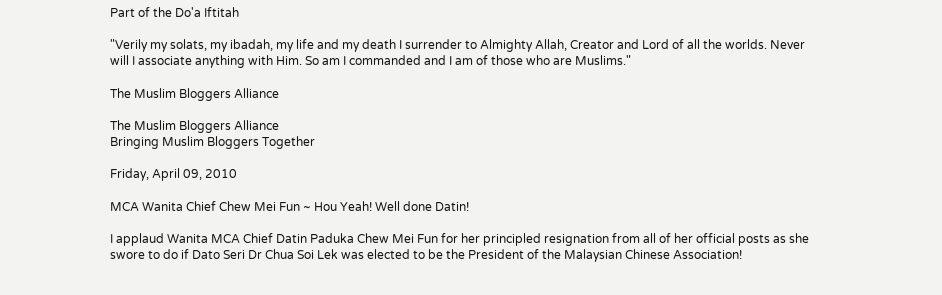Part of the Do'a Iftitah

"Verily my solats, my ibadah, my life and my death I surrender to Almighty Allah, Creator and Lord of all the worlds. Never will I associate anything with Him. So am I commanded and I am of those who are Muslims."

The Muslim Bloggers Alliance

The Muslim Bloggers Alliance
Bringing Muslim Bloggers Together

Friday, April 09, 2010

MCA Wanita Chief Chew Mei Fun ~ Hou Yeah! Well done Datin!

I applaud Wanita MCA Chief Datin Paduka Chew Mei Fun for her principled resignation from all of her official posts as she swore to do if Dato Seri Dr Chua Soi Lek was elected to be the President of the Malaysian Chinese Association!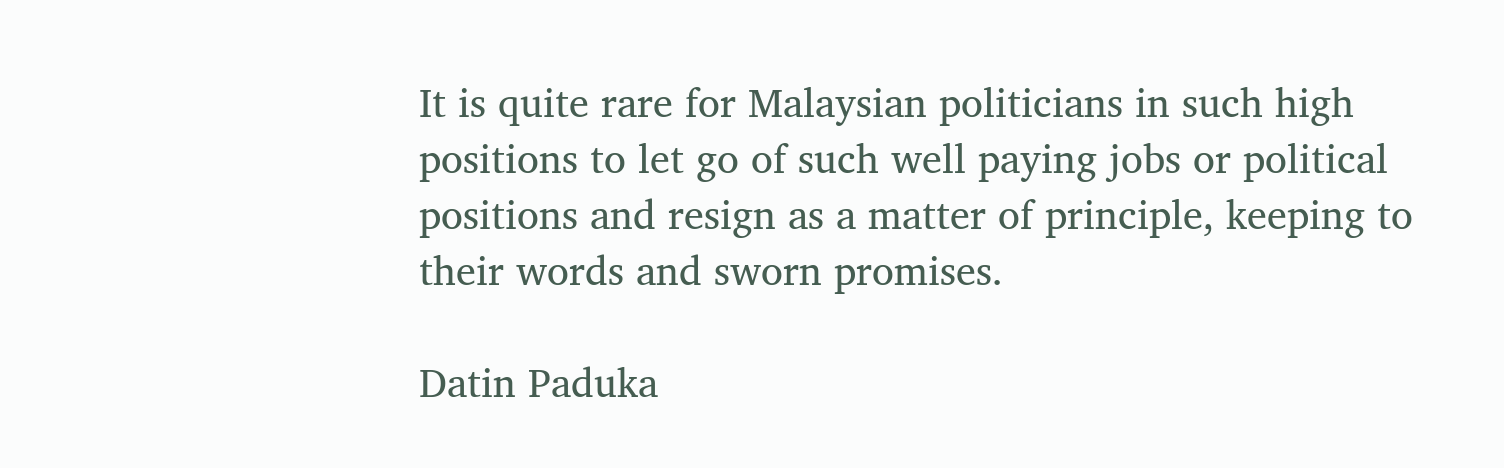It is quite rare for Malaysian politicians in such high positions to let go of such well paying jobs or political positions and resign as a matter of principle, keeping to their words and sworn promises.

Datin Paduka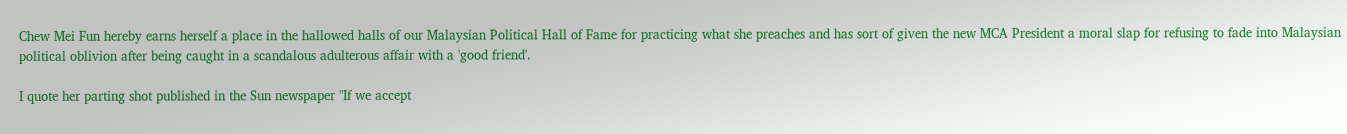Chew Mei Fun hereby earns herself a place in the hallowed halls of our Malaysian Political Hall of Fame for practicing what she preaches and has sort of given the new MCA President a moral slap for refusing to fade into Malaysian political oblivion after being caught in a scandalous adulterous affair with a 'good friend'.

I quote her parting shot published in the Sun newspaper "If we accept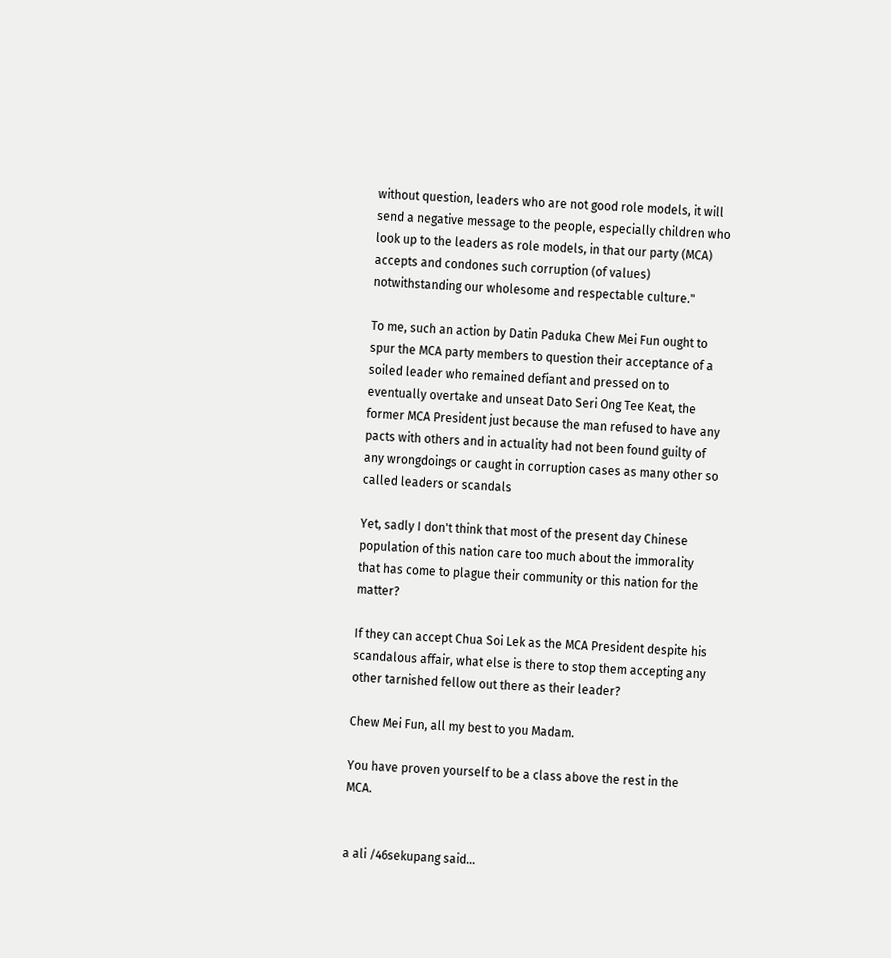without question, leaders who are not good role models, it will send a negative message to the people, especially children who look up to the leaders as role models, in that our party (MCA) accepts and condones such corruption (of values) notwithstanding our wholesome and respectable culture."

To me, such an action by Datin Paduka Chew Mei Fun ought to spur the MCA party members to question their acceptance of a soiled leader who remained defiant and pressed on to eventually overtake and unseat Dato Seri Ong Tee Keat, the former MCA President just because the man refused to have any pacts with others and in actuality had not been found guilty of any wrongdoings or caught in corruption cases as many other so called leaders or scandals

Yet, sadly I don't think that most of the present day Chinese population of this nation care too much about the immorality that has come to plague their community or this nation for the matter?

If they can accept Chua Soi Lek as the MCA President despite his scandalous affair, what else is there to stop them accepting any other tarnished fellow out there as their leader?

Chew Mei Fun, all my best to you Madam.

You have proven yourself to be a class above the rest in the MCA.


a ali /46sekupang said...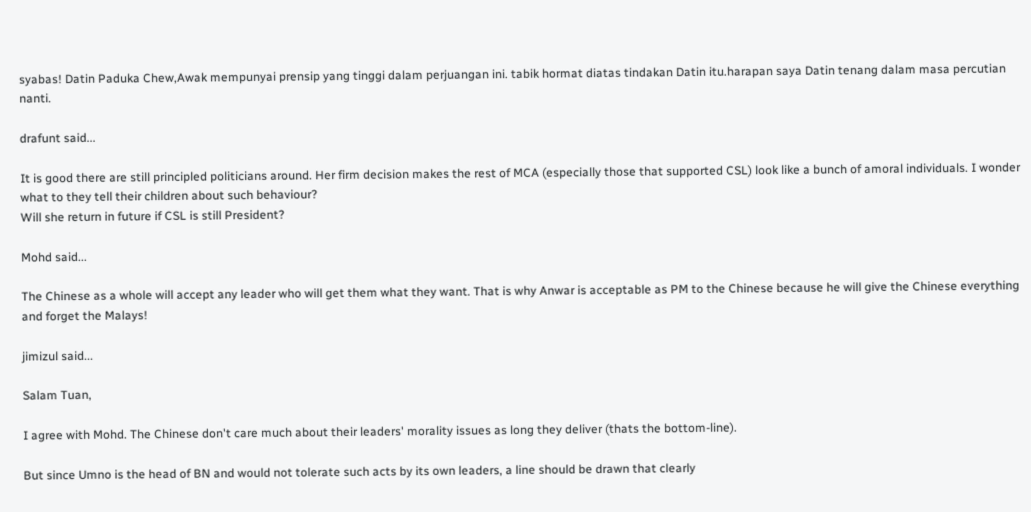syabas! Datin Paduka Chew,Awak mempunyai prensip yang tinggi dalam perjuangan ini. tabik hormat diatas tindakan Datin itu.harapan saya Datin tenang dalam masa percutian nanti.

drafunt said...

It is good there are still principled politicians around. Her firm decision makes the rest of MCA (especially those that supported CSL) look like a bunch of amoral individuals. I wonder what to they tell their children about such behaviour?
Will she return in future if CSL is still President?

Mohd said...

The Chinese as a whole will accept any leader who will get them what they want. That is why Anwar is acceptable as PM to the Chinese because he will give the Chinese everything and forget the Malays!

jimizul said...

Salam Tuan,

I agree with Mohd. The Chinese don't care much about their leaders' morality issues as long they deliver (thats the bottom-line).

But since Umno is the head of BN and would not tolerate such acts by its own leaders, a line should be drawn that clearly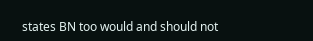states BN too would and should not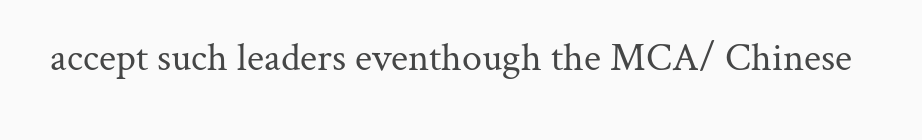accept such leaders eventhough the MCA/ Chinese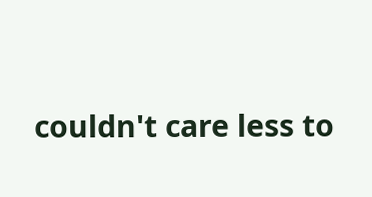couldn't care less to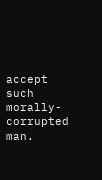accept such morally-corrupted man.